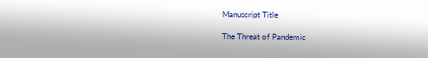Manuscript Title

The Threat of Pandemic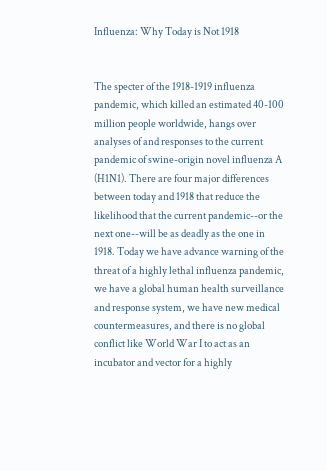Influenza: Why Today is Not 1918


The specter of the 1918-1919 influenza pandemic, which killed an estimated 40-100 million people worldwide, hangs over analyses of and responses to the current pandemic of swine-origin novel influenza A (H1N1). There are four major differences between today and 1918 that reduce the likelihood that the current pandemic--or the next one--will be as deadly as the one in 1918. Today we have advance warning of the threat of a highly lethal influenza pandemic, we have a global human health surveillance and response system, we have new medical countermeasures, and there is no global conflict like World War I to act as an incubator and vector for a highly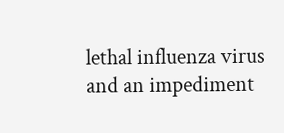lethal influenza virus and an impediment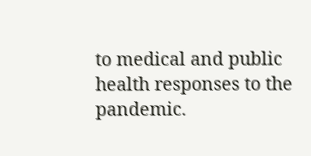to medical and public health responses to the pandemic.